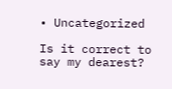• Uncategorized

Is it correct to say my dearest?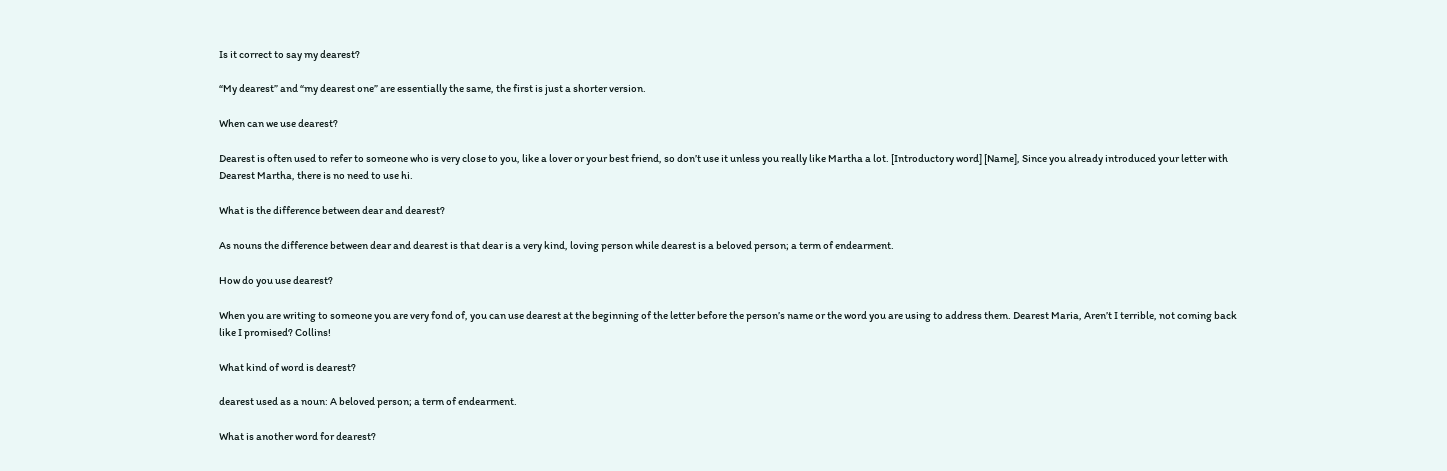Is it correct to say my dearest?

“My dearest” and “my dearest one” are essentially the same, the first is just a shorter version.

When can we use dearest?

Dearest is often used to refer to someone who is very close to you, like a lover or your best friend, so don’t use it unless you really like Martha a lot. [Introductory word] [Name], Since you already introduced your letter with Dearest Martha, there is no need to use hi.

What is the difference between dear and dearest?

As nouns the difference between dear and dearest is that dear is a very kind, loving person while dearest is a beloved person; a term of endearment.

How do you use dearest?

When you are writing to someone you are very fond of, you can use dearest at the beginning of the letter before the person’s name or the word you are using to address them. Dearest Maria, Aren’t I terrible, not coming back like I promised? Collins!

What kind of word is dearest?

dearest used as a noun: A beloved person; a term of endearment.

What is another word for dearest?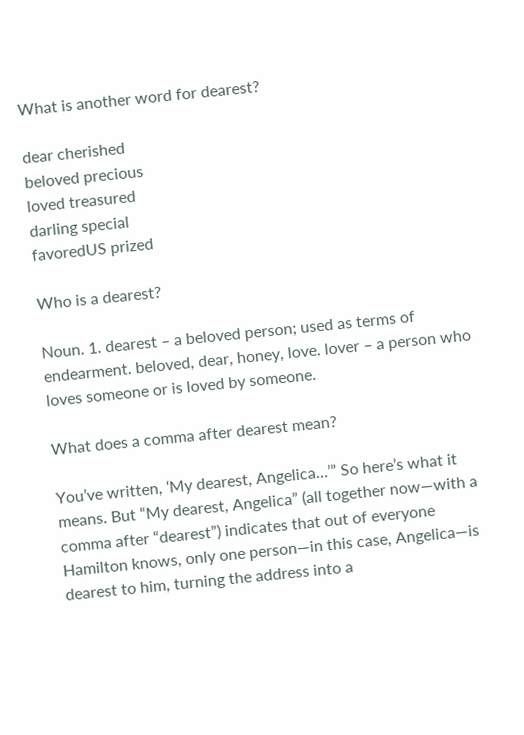What is another word for dearest?

dear cherished
beloved precious
loved treasured
darling special
favoredUS prized

Who is a dearest?

Noun. 1. dearest – a beloved person; used as terms of endearment. beloved, dear, honey, love. lover – a person who loves someone or is loved by someone.

What does a comma after dearest mean?

You’ve written, ‘My dearest, Angelica…’” So here’s what it means. But “My dearest, Angelica” (all together now—with a comma after “dearest”) indicates that out of everyone Hamilton knows, only one person—in this case, Angelica—is dearest to him, turning the address into a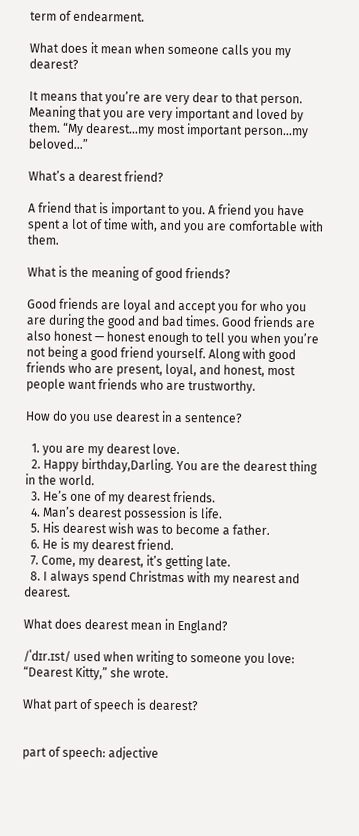term of endearment.

What does it mean when someone calls you my dearest?

It means that you’re are very dear to that person. Meaning that you are very important and loved by them. “My dearest…my most important person…my beloved…”

What’s a dearest friend?

A friend that is important to you. A friend you have spent a lot of time with, and you are comfortable with them.

What is the meaning of good friends?

Good friends are loyal and accept you for who you are during the good and bad times. Good friends are also honest — honest enough to tell you when you’re not being a good friend yourself. Along with good friends who are present, loyal, and honest, most people want friends who are trustworthy.

How do you use dearest in a sentence?

  1. you are my dearest love.
  2. Happy birthday,Darling. You are the dearest thing in the world.
  3. He’s one of my dearest friends.
  4. Man’s dearest possession is life.
  5. His dearest wish was to become a father.
  6. He is my dearest friend.
  7. Come, my dearest, it’s getting late.
  8. I always spend Christmas with my nearest and dearest.

What does dearest mean in England?

/ˈdɪr.ɪst/ used when writing to someone you love: “Dearest Kitty,” she wrote.

What part of speech is dearest?


part of speech: adjective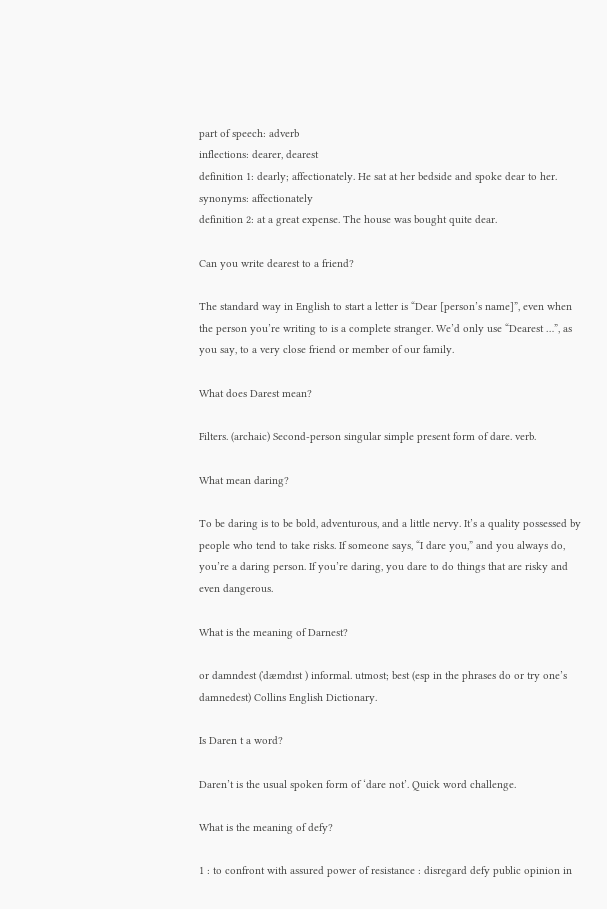part of speech: adverb
inflections: dearer, dearest
definition 1: dearly; affectionately. He sat at her bedside and spoke dear to her. synonyms: affectionately
definition 2: at a great expense. The house was bought quite dear.

Can you write dearest to a friend?

The standard way in English to start a letter is “Dear [person’s name]”, even when the person you’re writing to is a complete stranger. We’d only use “Dearest …”, as you say, to a very close friend or member of our family.

What does Darest mean?

Filters. (archaic) Second-person singular simple present form of dare. verb.

What mean daring?

To be daring is to be bold, adventurous, and a little nervy. It’s a quality possessed by people who tend to take risks. If someone says, “I dare you,” and you always do, you’re a daring person. If you’re daring, you dare to do things that are risky and even dangerous.

What is the meaning of Darnest?

or damndest (ˈdæmdɪst ) informal. utmost; best (esp in the phrases do or try one’s damnedest) Collins English Dictionary.

Is Daren t a word?

Daren’t is the usual spoken form of ‘dare not’. Quick word challenge.

What is the meaning of defy?

1 : to confront with assured power of resistance : disregard defy public opinion in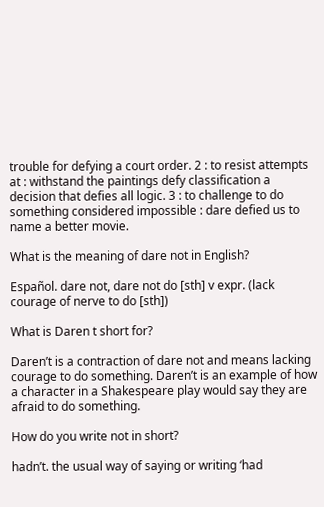trouble for defying a court order. 2 : to resist attempts at : withstand the paintings defy classification a decision that defies all logic. 3 : to challenge to do something considered impossible : dare defied us to name a better movie.

What is the meaning of dare not in English?

Español. dare not, dare not do [sth] v expr. (lack courage of nerve to do [sth])

What is Daren t short for?

Daren’t is a contraction of dare not and means lacking courage to do something. Daren’t is an example of how a character in a Shakespeare play would say they are afraid to do something.

How do you write not in short?

hadn’t. the usual way of saying or writing ‘had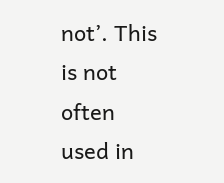not’. This is not often used in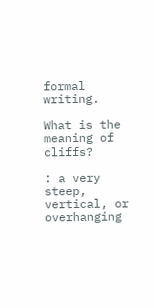formal writing.

What is the meaning of cliffs?

: a very steep, vertical, or overhanging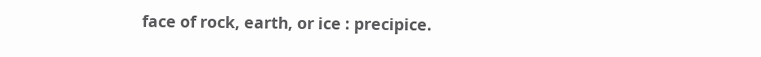face of rock, earth, or ice : precipice.